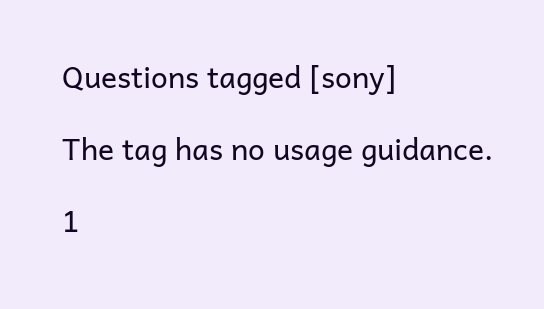Questions tagged [sony]

The tag has no usage guidance.

1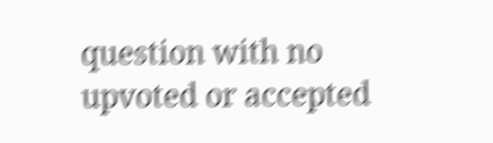question with no upvoted or accepted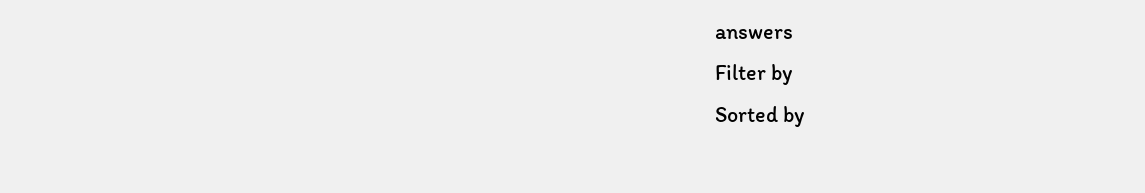answers
Filter by
Sorted by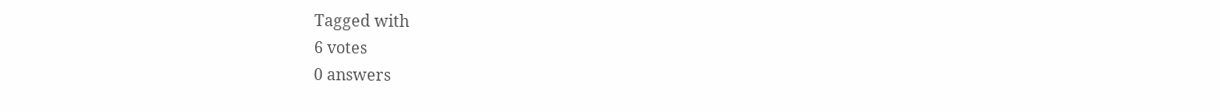Tagged with
6 votes
0 answers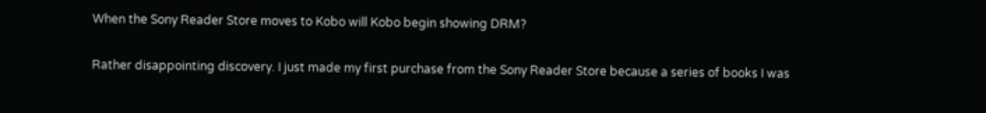When the Sony Reader Store moves to Kobo will Kobo begin showing DRM?

Rather disappointing discovery. I just made my first purchase from the Sony Reader Store because a series of books I was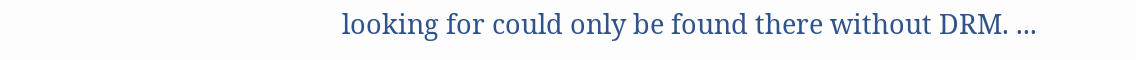looking for could only be found there without DRM. ...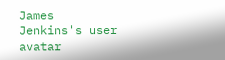James Jenkins's user avatar